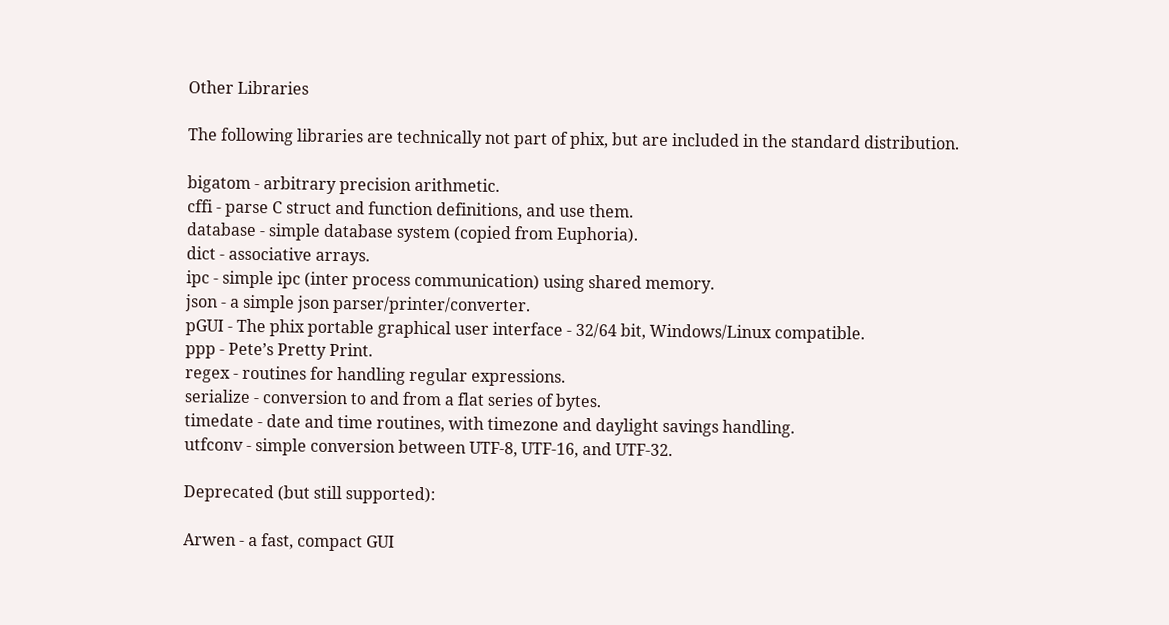Other Libraries

The following libraries are technically not part of phix, but are included in the standard distribution.

bigatom - arbitrary precision arithmetic.
cffi - parse C struct and function definitions, and use them.
database - simple database system (copied from Euphoria).
dict - associative arrays.
ipc - simple ipc (inter process communication) using shared memory.
json - a simple json parser/printer/converter.
pGUI - The phix portable graphical user interface - 32/64 bit, Windows/Linux compatible.
ppp - Pete’s Pretty Print.
regex - routines for handling regular expressions.
serialize - conversion to and from a flat series of bytes.
timedate - date and time routines, with timezone and daylight savings handling.
utfconv - simple conversion between UTF-8, UTF-16, and UTF-32.

Deprecated (but still supported):

Arwen - a fast, compact GUI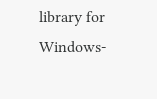library for Windows-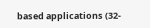based applications (32-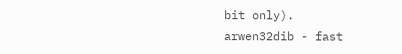bit only).
arwen32dib - fast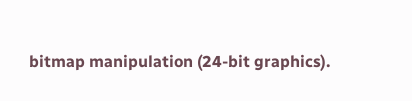bitmap manipulation (24-bit graphics).